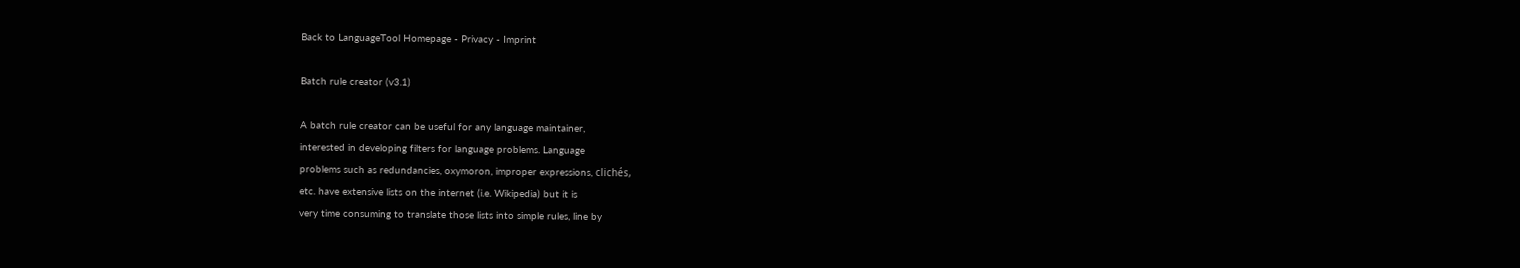Back to LanguageTool Homepage - Privacy - Imprint

Batch rule creator (v3.1)

A batch rule creator can be useful for any language maintainer,
interested in developing filters for language problems. Language
problems such as redundancies, oxymoron, improper expressions, clichés,
etc. have extensive lists on the internet (i.e. Wikipedia) but it is
very time consuming to translate those lists into simple rules, line by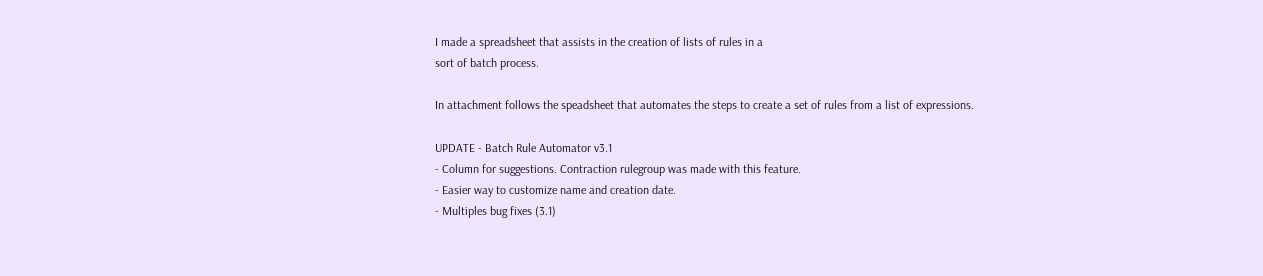I made a spreadsheet that assists in the creation of lists of rules in a
sort of batch process.

In attachment follows the speadsheet that automates the steps to create a set of rules from a list of expressions.

UPDATE - Batch Rule Automator v3.1
- Column for suggestions. Contraction rulegroup was made with this feature.
- Easier way to customize name and creation date.
- Multiples bug fixes (3.1)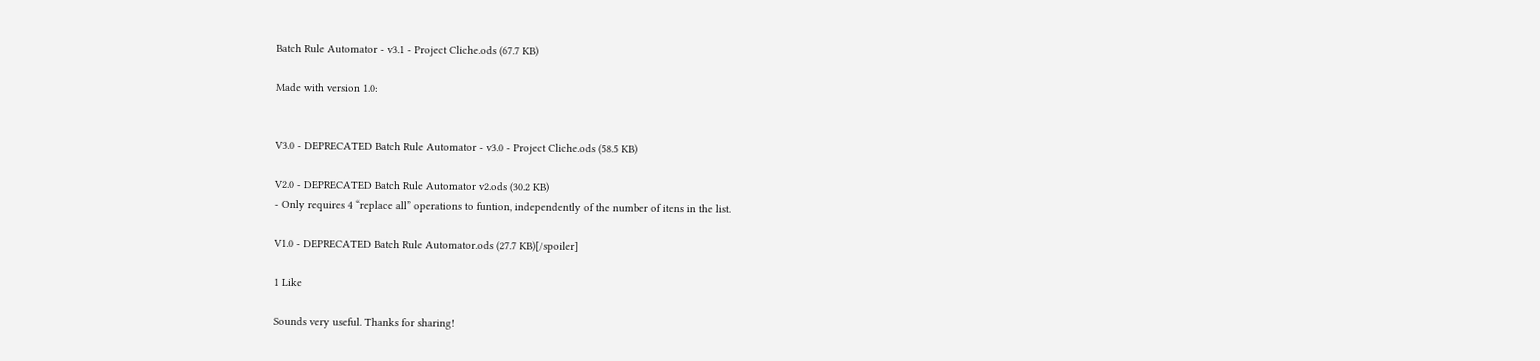Batch Rule Automator - v3.1 - Project Cliche.ods (67.7 KB)

Made with version 1.0:


V3.0 - DEPRECATED Batch Rule Automator - v3.0 - Project Cliche.ods (58.5 KB)

V2.0 - DEPRECATED Batch Rule Automator v2.ods (30.2 KB)
- Only requires 4 “replace all” operations to funtion, independently of the number of itens in the list.

V1.0 - DEPRECATED Batch Rule Automator.ods (27.7 KB)[/spoiler]

1 Like

Sounds very useful. Thanks for sharing!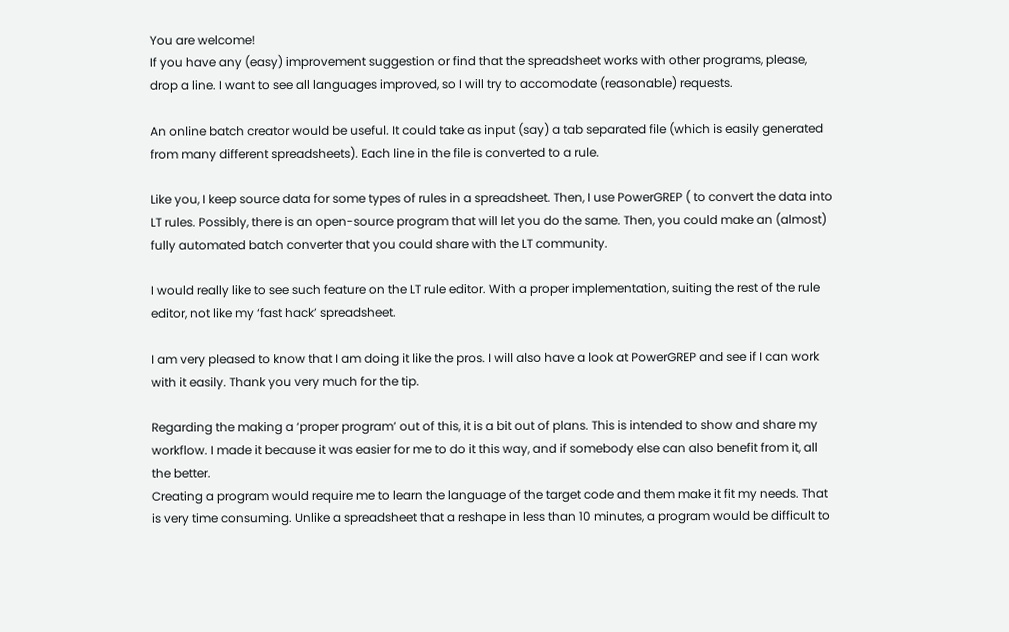You are welcome!
If you have any (easy) improvement suggestion or find that the spreadsheet works with other programs, please, drop a line. I want to see all languages improved, so I will try to accomodate (reasonable) requests.

An online batch creator would be useful. It could take as input (say) a tab separated file (which is easily generated from many different spreadsheets). Each line in the file is converted to a rule.

Like you, I keep source data for some types of rules in a spreadsheet. Then, I use PowerGREP ( to convert the data into LT rules. Possibly, there is an open-source program that will let you do the same. Then, you could make an (almost) fully automated batch converter that you could share with the LT community.

I would really like to see such feature on the LT rule editor. With a proper implementation, suiting the rest of the rule editor, not like my ‘fast hack’ spreadsheet.

I am very pleased to know that I am doing it like the pros. I will also have a look at PowerGREP and see if I can work with it easily. Thank you very much for the tip.

Regarding the making a ‘proper program’ out of this, it is a bit out of plans. This is intended to show and share my workflow. I made it because it was easier for me to do it this way, and if somebody else can also benefit from it, all the better.
Creating a program would require me to learn the language of the target code and them make it fit my needs. That is very time consuming. Unlike a spreadsheet that a reshape in less than 10 minutes, a program would be difficult to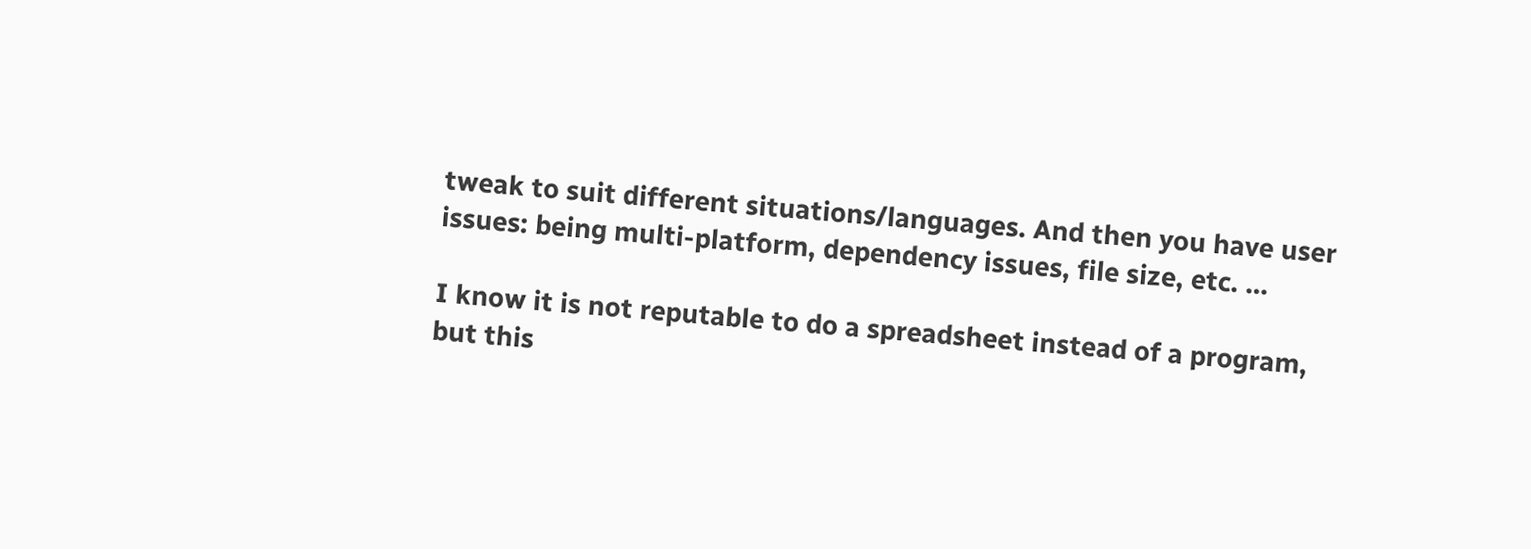tweak to suit different situations/languages. And then you have user issues: being multi-platform, dependency issues, file size, etc. …

I know it is not reputable to do a spreadsheet instead of a program, but this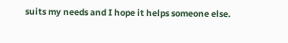suits my needs and I hope it helps someone else.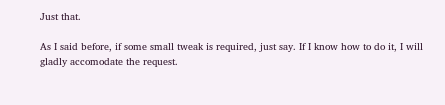Just that.

As I said before, if some small tweak is required, just say. If I know how to do it, I will gladly accomodate the request.